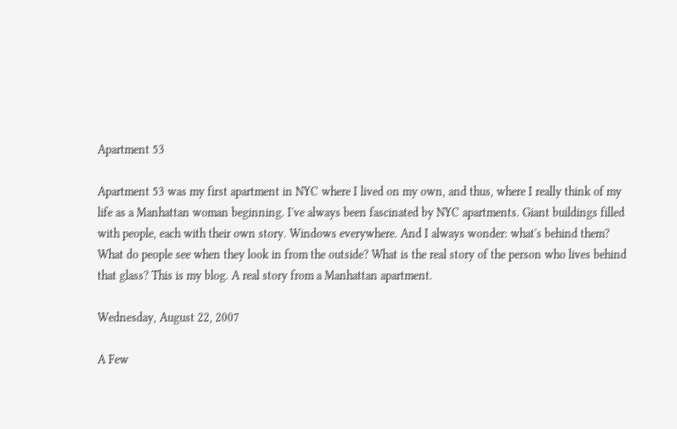Apartment 53

Apartment 53 was my first apartment in NYC where I lived on my own, and thus, where I really think of my life as a Manhattan woman beginning. I've always been fascinated by NYC apartments. Giant buildings filled with people, each with their own story. Windows everywhere. And I always wonder: what's behind them? What do people see when they look in from the outside? What is the real story of the person who lives behind that glass? This is my blog. A real story from a Manhattan apartment.

Wednesday, August 22, 2007

A Few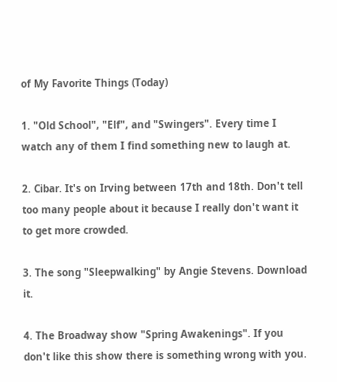of My Favorite Things (Today)

1. "Old School", "Elf", and "Swingers". Every time I watch any of them I find something new to laugh at.

2. Cibar. It's on Irving between 17th and 18th. Don't tell too many people about it because I really don't want it to get more crowded.

3. The song "Sleepwalking" by Angie Stevens. Download it.

4. The Broadway show "Spring Awakenings". If you don't like this show there is something wrong with you.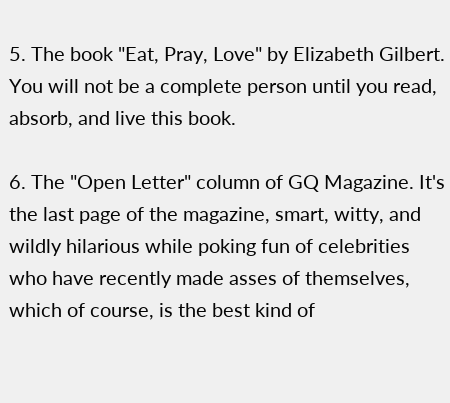5. The book "Eat, Pray, Love" by Elizabeth Gilbert. You will not be a complete person until you read, absorb, and live this book.

6. The "Open Letter" column of GQ Magazine. It's the last page of the magazine, smart, witty, and wildly hilarious while poking fun of celebrities who have recently made asses of themselves, which of course, is the best kind of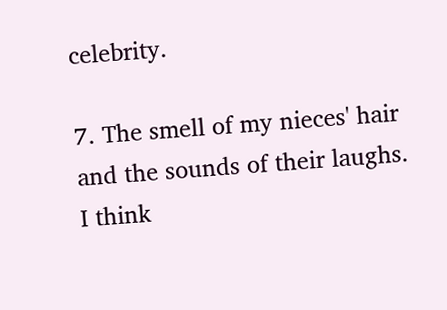celebrity.

7. The smell of my nieces' hair and the sounds of their laughs. I think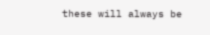these will always be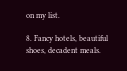on my list.

8. Fancy hotels, beautiful shoes, decadent meals.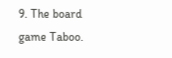9. The board game Taboo.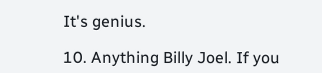It's genius.

10. Anything Billy Joel. If you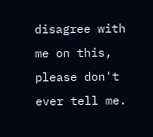disagree with me on this, please don't ever tell me.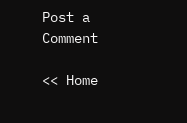Post a Comment

<< Home